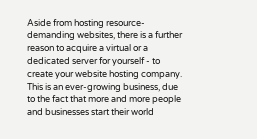Aside from hosting resource-demanding websites, there is a further reason to acquire a virtual or a dedicated server for yourself - to create your website hosting company. This is an ever-growing business, due to the fact that more and more people and businesses start their world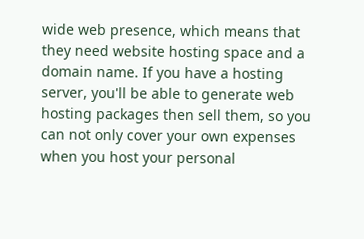wide web presence, which means that they need website hosting space and a domain name. If you have a hosting server, you'll be able to generate web hosting packages then sell them, so you can not only cover your own expenses when you host your personal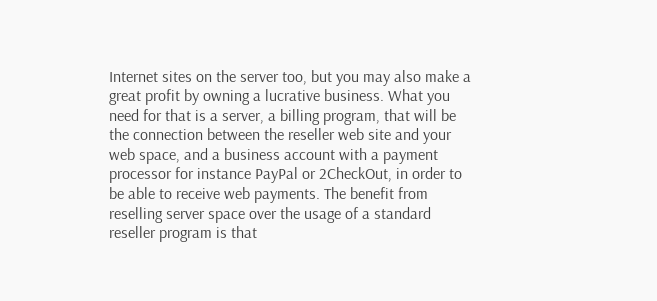Internet sites on the server too, but you may also make a great profit by owning a lucrative business. What you need for that is a server, a billing program, that will be the connection between the reseller web site and your web space, and a business account with a payment processor for instance PayPal or 2CheckOut, in order to be able to receive web payments. The benefit from reselling server space over the usage of a standard reseller program is that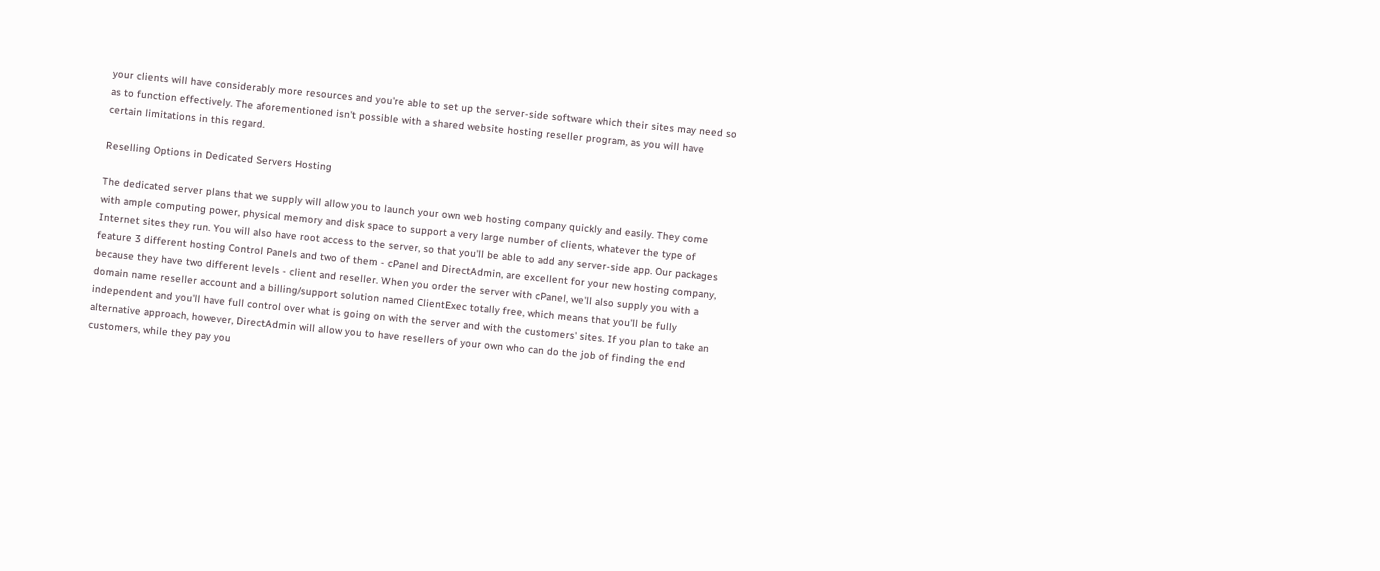your clients will have considerably more resources and you're able to set up the server-side software which their sites may need so as to function effectively. The aforementioned isn't possible with a shared website hosting reseller program, as you will have certain limitations in this regard.

Reselling Options in Dedicated Servers Hosting

The dedicated server plans that we supply will allow you to launch your own web hosting company quickly and easily. They come with ample computing power, physical memory and disk space to support a very large number of clients, whatever the type of Internet sites they run. You will also have root access to the server, so that you'll be able to add any server-side app. Our packages feature 3 different hosting Control Panels and two of them - cPanel and DirectAdmin, are excellent for your new hosting company, because they have two different levels - client and reseller. When you order the server with cPanel, we'll also supply you with a domain name reseller account and a billing/support solution named ClientExec totally free, which means that you'll be fully independent and you'll have full control over what is going on with the server and with the customers' sites. If you plan to take an alternative approach, however, DirectAdmin will allow you to have resellers of your own who can do the job of finding the end customers, while they pay you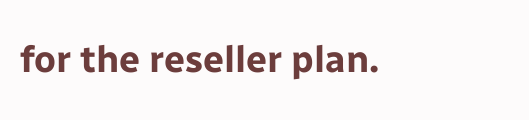for the reseller plan.